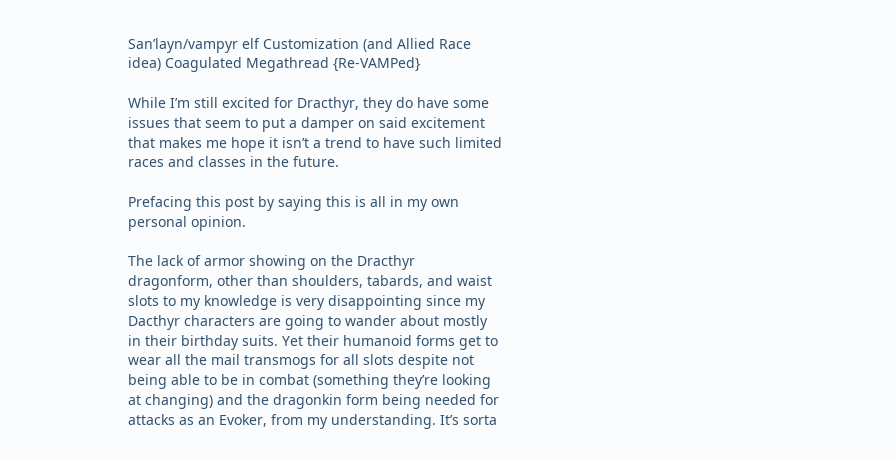San’layn/vampyr elf Customization (and Allied Race idea) Coagulated Megathread {Re-VAMPed}

While I’m still excited for Dracthyr, they do have some issues that seem to put a damper on said excitement that makes me hope it isn’t a trend to have such limited races and classes in the future.

Prefacing this post by saying this is all in my own personal opinion.

The lack of armor showing on the Dracthyr dragonform, other than shoulders, tabards, and waist slots to my knowledge is very disappointing since my Dacthyr characters are going to wander about mostly in their birthday suits. Yet their humanoid forms get to wear all the mail transmogs for all slots despite not being able to be in combat (something they’re looking at changing) and the dragonkin form being needed for attacks as an Evoker, from my understanding. It’s sorta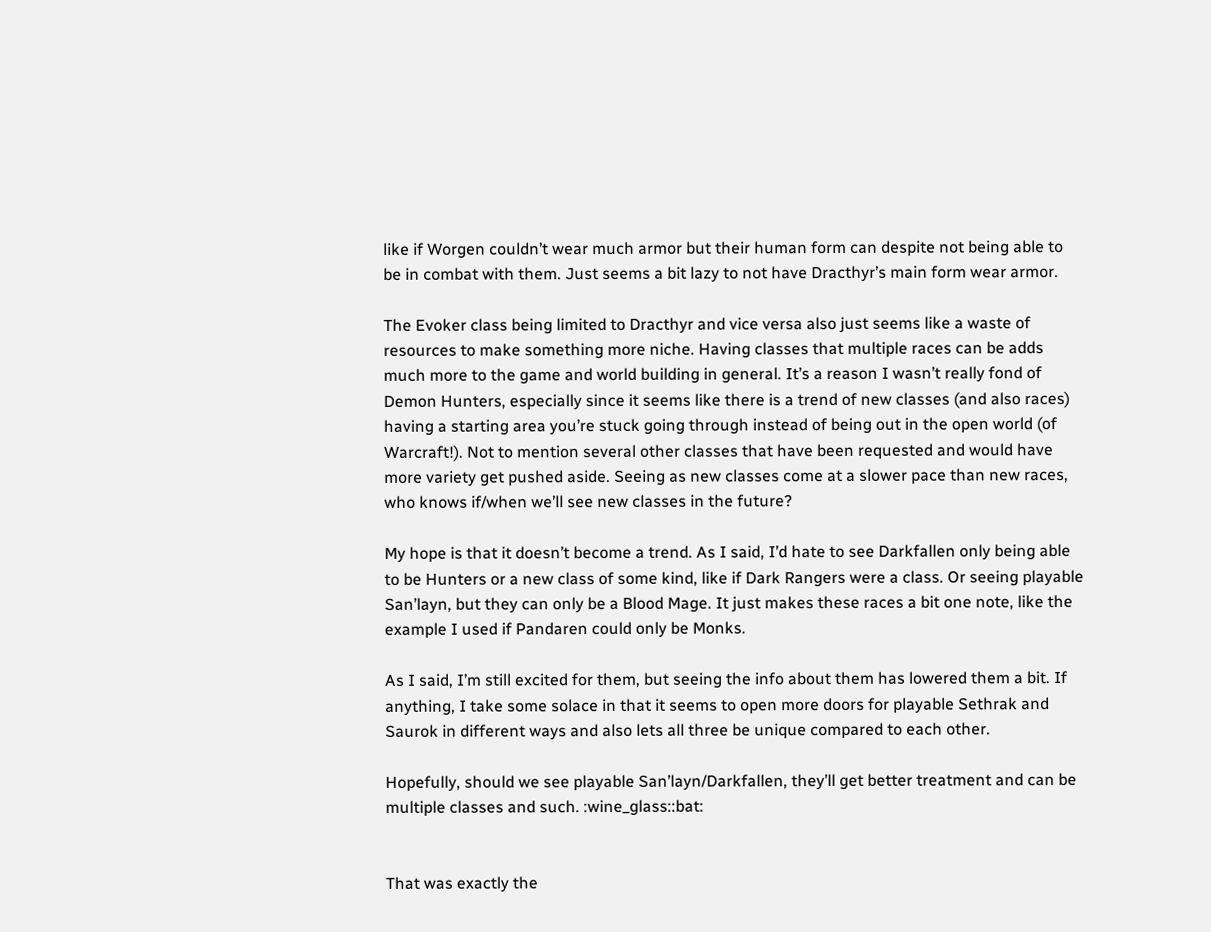like if Worgen couldn’t wear much armor but their human form can despite not being able to be in combat with them. Just seems a bit lazy to not have Dracthyr’s main form wear armor.

The Evoker class being limited to Dracthyr and vice versa also just seems like a waste of resources to make something more niche. Having classes that multiple races can be adds much more to the game and world building in general. It’s a reason I wasn’t really fond of Demon Hunters, especially since it seems like there is a trend of new classes (and also races) having a starting area you’re stuck going through instead of being out in the open world (of Warcraft!). Not to mention several other classes that have been requested and would have more variety get pushed aside. Seeing as new classes come at a slower pace than new races, who knows if/when we’ll see new classes in the future?

My hope is that it doesn’t become a trend. As I said, I’d hate to see Darkfallen only being able to be Hunters or a new class of some kind, like if Dark Rangers were a class. Or seeing playable San’layn, but they can only be a Blood Mage. It just makes these races a bit one note, like the example I used if Pandaren could only be Monks.

As I said, I’m still excited for them, but seeing the info about them has lowered them a bit. If anything, I take some solace in that it seems to open more doors for playable Sethrak and Saurok in different ways and also lets all three be unique compared to each other.

Hopefully, should we see playable San’layn/Darkfallen, they’ll get better treatment and can be multiple classes and such. :wine_glass::bat:


That was exactly the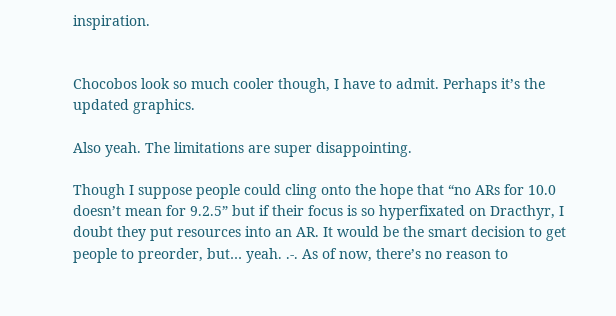inspiration.


Chocobos look so much cooler though, I have to admit. Perhaps it’s the updated graphics.

Also yeah. The limitations are super disappointing.

Though I suppose people could cling onto the hope that “no ARs for 10.0 doesn’t mean for 9.2.5” but if their focus is so hyperfixated on Dracthyr, I doubt they put resources into an AR. It would be the smart decision to get people to preorder, but… yeah. .-. As of now, there’s no reason to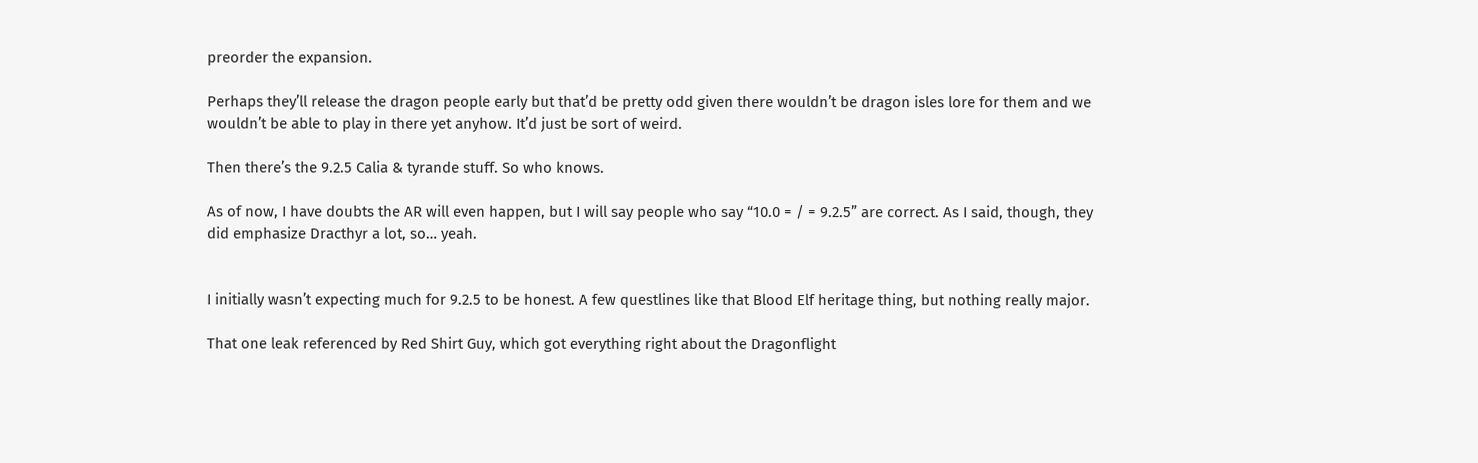preorder the expansion.

Perhaps they’ll release the dragon people early but that’d be pretty odd given there wouldn’t be dragon isles lore for them and we wouldn’t be able to play in there yet anyhow. It’d just be sort of weird.

Then there’s the 9.2.5 Calia & tyrande stuff. So who knows.

As of now, I have doubts the AR will even happen, but I will say people who say “10.0 = / = 9.2.5” are correct. As I said, though, they did emphasize Dracthyr a lot, so… yeah.


I initially wasn’t expecting much for 9.2.5 to be honest. A few questlines like that Blood Elf heritage thing, but nothing really major.

That one leak referenced by Red Shirt Guy, which got everything right about the Dragonflight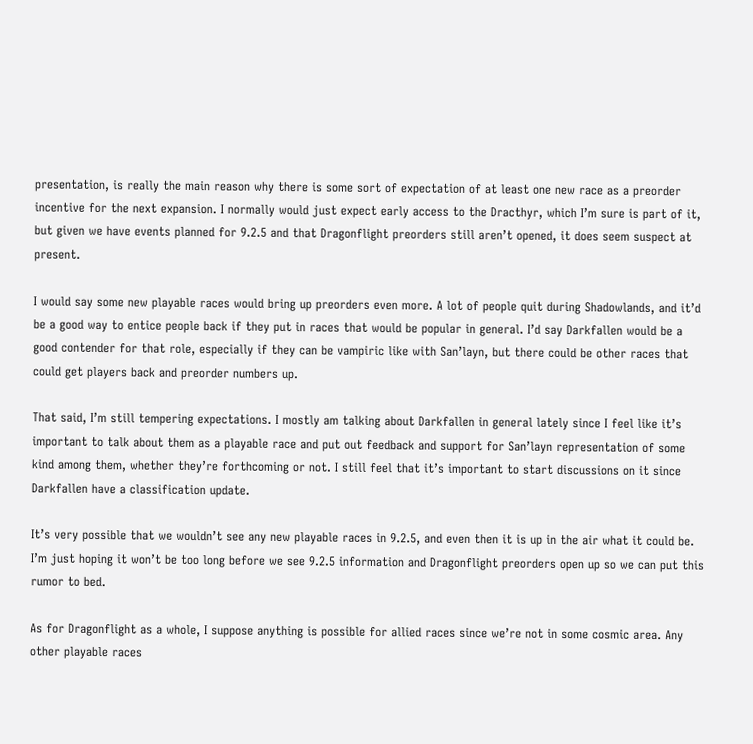presentation, is really the main reason why there is some sort of expectation of at least one new race as a preorder incentive for the next expansion. I normally would just expect early access to the Dracthyr, which I’m sure is part of it, but given we have events planned for 9.2.5 and that Dragonflight preorders still aren’t opened, it does seem suspect at present.

I would say some new playable races would bring up preorders even more. A lot of people quit during Shadowlands, and it’d be a good way to entice people back if they put in races that would be popular in general. I’d say Darkfallen would be a good contender for that role, especially if they can be vampiric like with San’layn, but there could be other races that could get players back and preorder numbers up.

That said, I’m still tempering expectations. I mostly am talking about Darkfallen in general lately since I feel like it’s important to talk about them as a playable race and put out feedback and support for San’layn representation of some kind among them, whether they’re forthcoming or not. I still feel that it’s important to start discussions on it since Darkfallen have a classification update.

It’s very possible that we wouldn’t see any new playable races in 9.2.5, and even then it is up in the air what it could be. I’m just hoping it won’t be too long before we see 9.2.5 information and Dragonflight preorders open up so we can put this rumor to bed.

As for Dragonflight as a whole, I suppose anything is possible for allied races since we’re not in some cosmic area. Any other playable races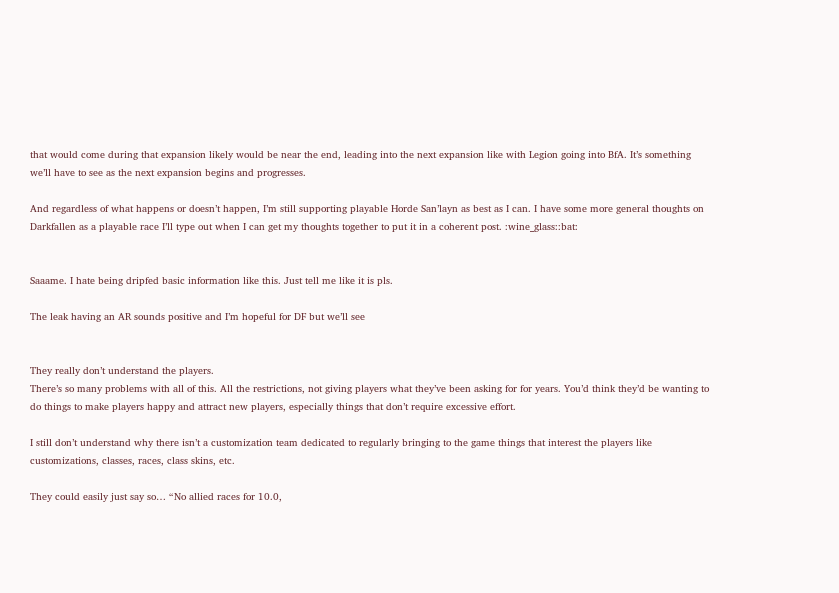that would come during that expansion likely would be near the end, leading into the next expansion like with Legion going into BfA. It’s something we’ll have to see as the next expansion begins and progresses.

And regardless of what happens or doesn’t happen, I’m still supporting playable Horde San’layn as best as I can. I have some more general thoughts on Darkfallen as a playable race I’ll type out when I can get my thoughts together to put it in a coherent post. :wine_glass::bat:


Saaame. I hate being dripfed basic information like this. Just tell me like it is pls.

The leak having an AR sounds positive and I’m hopeful for DF but we’ll see


They really don’t understand the players.
There’s so many problems with all of this. All the restrictions, not giving players what they’ve been asking for for years. You’d think they’d be wanting to do things to make players happy and attract new players, especially things that don’t require excessive effort.

I still don’t understand why there isn’t a customization team dedicated to regularly bringing to the game things that interest the players like customizations, classes, races, class skins, etc.

They could easily just say so… “No allied races for 10.0,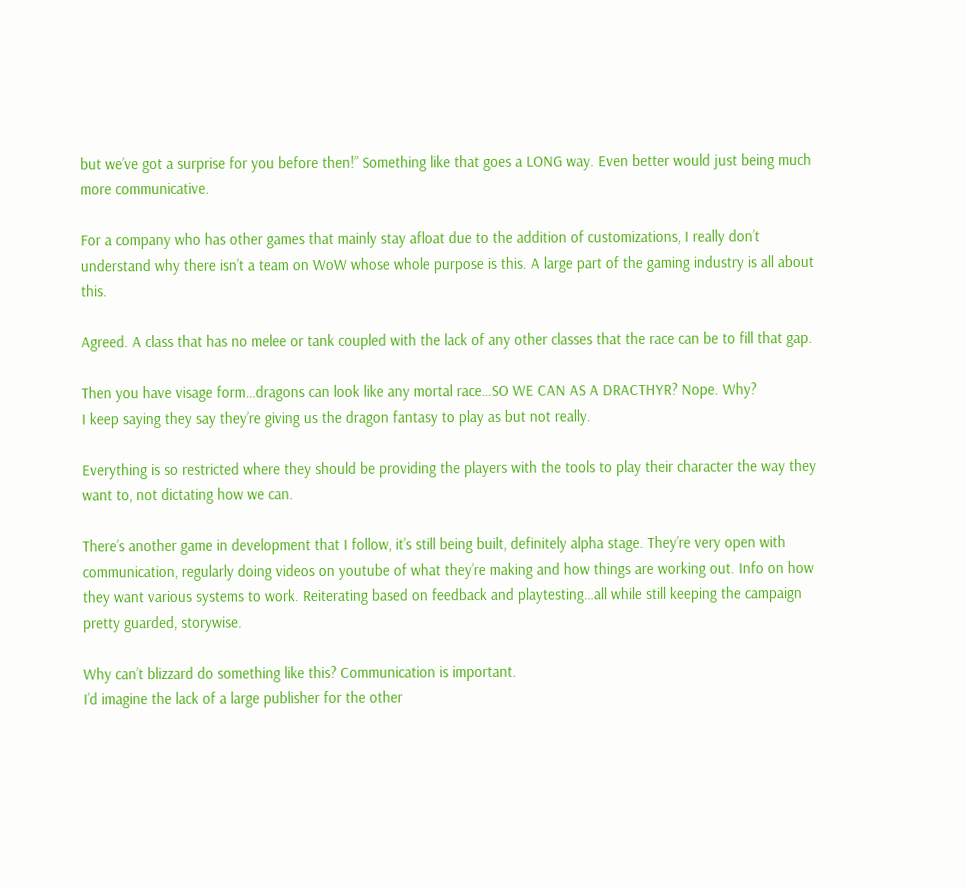but we’ve got a surprise for you before then!” Something like that goes a LONG way. Even better would just being much more communicative.

For a company who has other games that mainly stay afloat due to the addition of customizations, I really don’t understand why there isn’t a team on WoW whose whole purpose is this. A large part of the gaming industry is all about this.

Agreed. A class that has no melee or tank coupled with the lack of any other classes that the race can be to fill that gap.

Then you have visage form…dragons can look like any mortal race…SO WE CAN AS A DRACTHYR? Nope. Why?
I keep saying they say they’re giving us the dragon fantasy to play as but not really.

Everything is so restricted where they should be providing the players with the tools to play their character the way they want to, not dictating how we can.

There’s another game in development that I follow, it’s still being built, definitely alpha stage. They’re very open with communication, regularly doing videos on youtube of what they’re making and how things are working out. Info on how they want various systems to work. Reiterating based on feedback and playtesting…all while still keeping the campaign pretty guarded, storywise.

Why can’t blizzard do something like this? Communication is important.
I’d imagine the lack of a large publisher for the other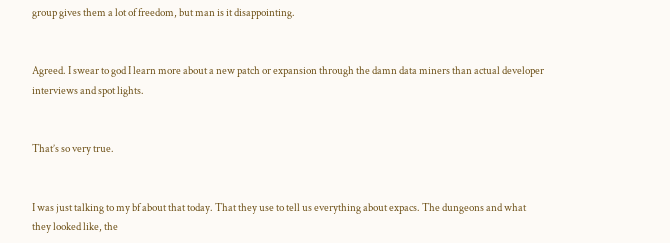group gives them a lot of freedom, but man is it disappointing.


Agreed. I swear to god I learn more about a new patch or expansion through the damn data miners than actual developer interviews and spot lights.


That’s so very true.


I was just talking to my bf about that today. That they use to tell us everything about expacs. The dungeons and what they looked like, the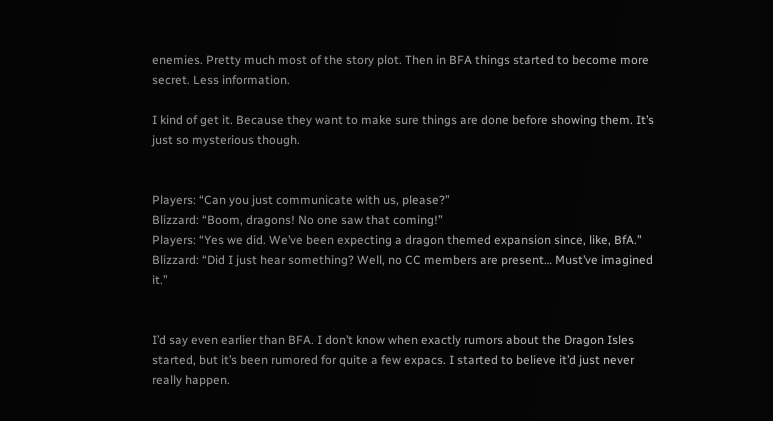enemies. Pretty much most of the story plot. Then in BFA things started to become more secret. Less information.

I kind of get it. Because they want to make sure things are done before showing them. It’s just so mysterious though.


Players: “Can you just communicate with us, please?”
Blizzard: “Boom, dragons! No one saw that coming!”
Players: “Yes we did. We’ve been expecting a dragon themed expansion since, like, BfA.”
Blizzard: “Did I just hear something? Well, no CC members are present… Must’ve imagined it.”


I’d say even earlier than BFA. I don’t know when exactly rumors about the Dragon Isles started, but it’s been rumored for quite a few expacs. I started to believe it’d just never really happen.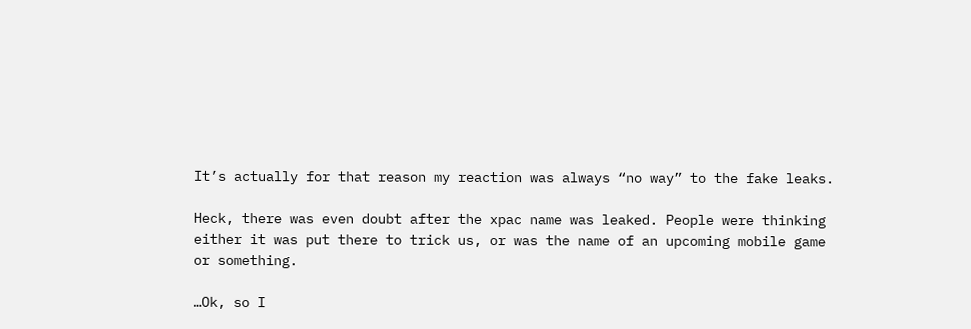It’s actually for that reason my reaction was always “no way” to the fake leaks.

Heck, there was even doubt after the xpac name was leaked. People were thinking either it was put there to trick us, or was the name of an upcoming mobile game or something.

…Ok, so I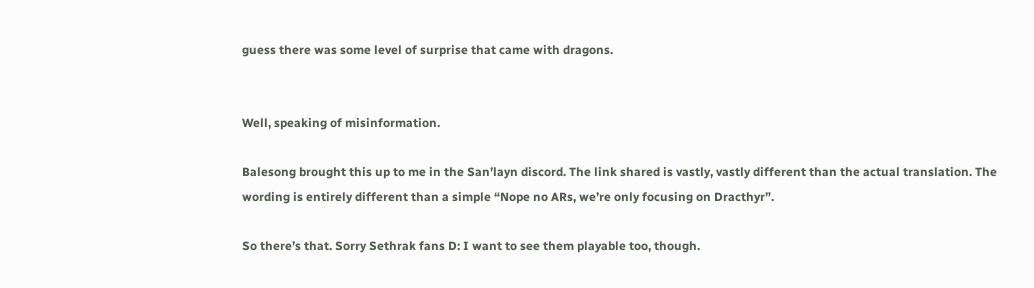guess there was some level of surprise that came with dragons.


Well, speaking of misinformation.

Balesong brought this up to me in the San’layn discord. The link shared is vastly, vastly different than the actual translation. The wording is entirely different than a simple “Nope no ARs, we’re only focusing on Dracthyr”.

So there’s that. Sorry Sethrak fans D: I want to see them playable too, though.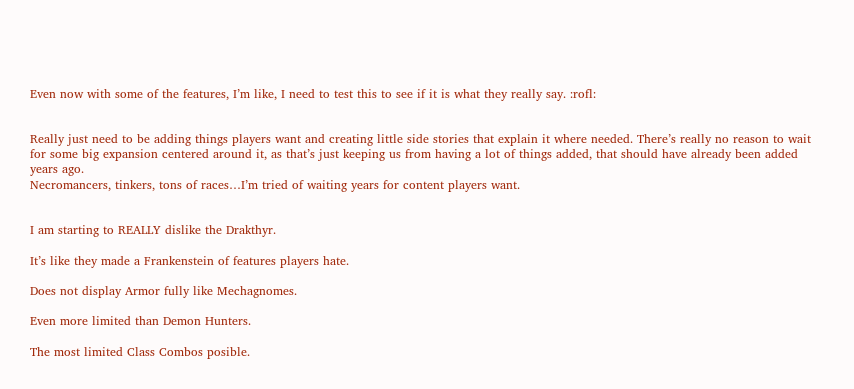Even now with some of the features, I’m like, I need to test this to see if it is what they really say. :rofl:


Really just need to be adding things players want and creating little side stories that explain it where needed. There’s really no reason to wait for some big expansion centered around it, as that’s just keeping us from having a lot of things added, that should have already been added years ago.
Necromancers, tinkers, tons of races…I’m tried of waiting years for content players want.


I am starting to REALLY dislike the Drakthyr.

It’s like they made a Frankenstein of features players hate.

Does not display Armor fully like Mechagnomes.

Even more limited than Demon Hunters.

The most limited Class Combos posible.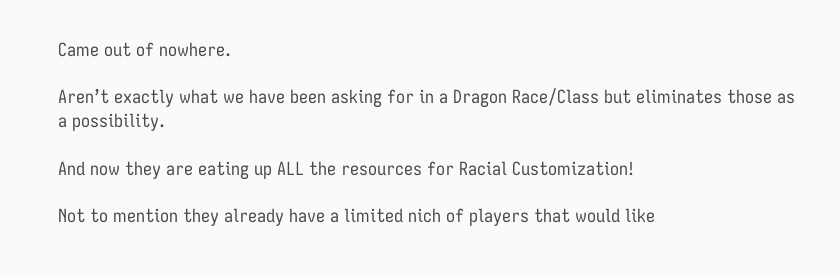Came out of nowhere.

Aren’t exactly what we have been asking for in a Dragon Race/Class but eliminates those as a possibility.

And now they are eating up ALL the resources for Racial Customization!

Not to mention they already have a limited nich of players that would like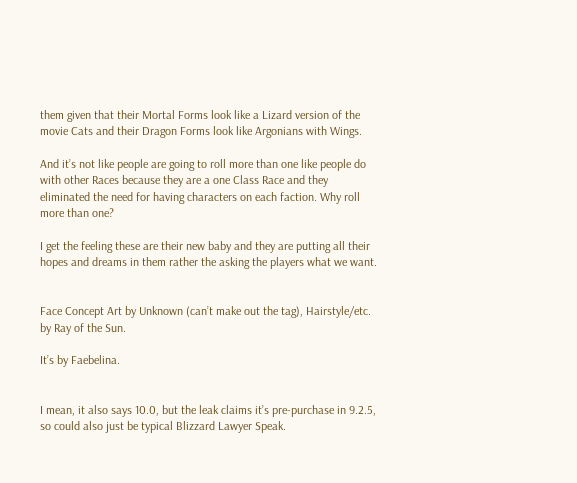them given that their Mortal Forms look like a Lizard version of the movie Cats and their Dragon Forms look like Argonians with Wings.

And it’s not like people are going to roll more than one like people do with other Races because they are a one Class Race and they eliminated the need for having characters on each faction. Why roll more than one?

I get the feeling these are their new baby and they are putting all their hopes and dreams in them rather the asking the players what we want.


Face Concept Art by Unknown (can’t make out the tag), Hairstyle/etc. by Ray of the Sun.

It’s by Faebelina.


I mean, it also says 10.0, but the leak claims it’s pre-purchase in 9.2.5, so could also just be typical Blizzard Lawyer Speak.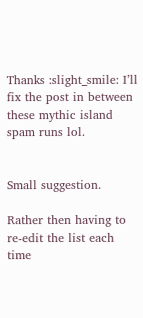Thanks :slight_smile: I’ll fix the post in between these mythic island spam runs lol.


Small suggestion.

Rather then having to re-edit the list each time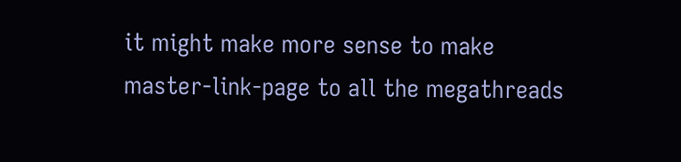it might make more sense to make master-link-page to all the megathreads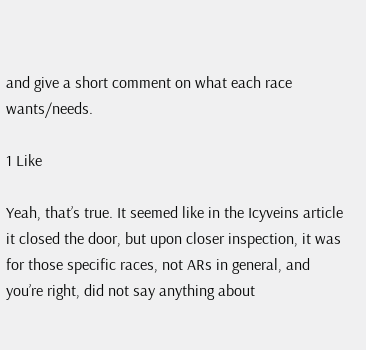and give a short comment on what each race wants/needs.

1 Like

Yeah, that’s true. It seemed like in the Icyveins article it closed the door, but upon closer inspection, it was for those specific races, not ARs in general, and you’re right, did not say anything about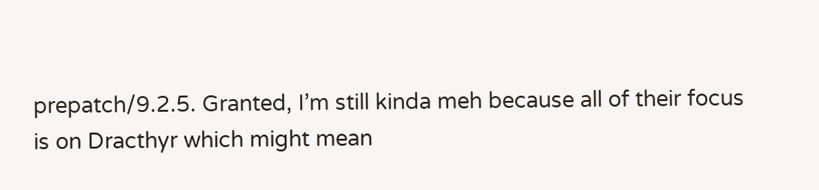prepatch/9.2.5. Granted, I’m still kinda meh because all of their focus is on Dracthyr which might mean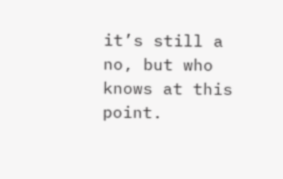it’s still a no, but who knows at this point.